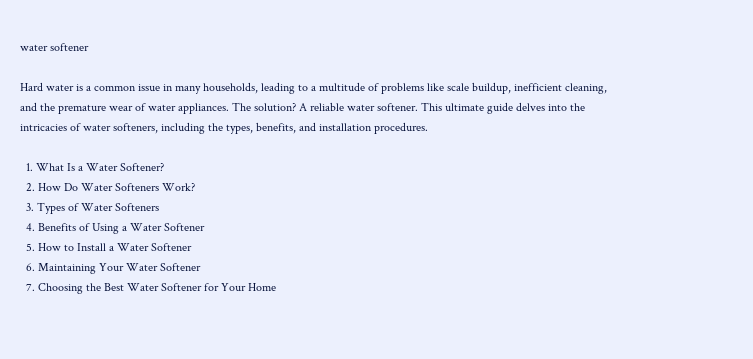water softener

Hard water is a common issue in many households, leading to a multitude of problems like scale buildup, inefficient cleaning, and the premature wear of water appliances. The solution? A reliable water softener. This ultimate guide delves into the intricacies of water softeners, including the types, benefits, and installation procedures.

  1. What Is a Water Softener?
  2. How Do Water Softeners Work?
  3. Types of Water Softeners
  4. Benefits of Using a Water Softener
  5. How to Install a Water Softener
  6. Maintaining Your Water Softener
  7. Choosing the Best Water Softener for Your Home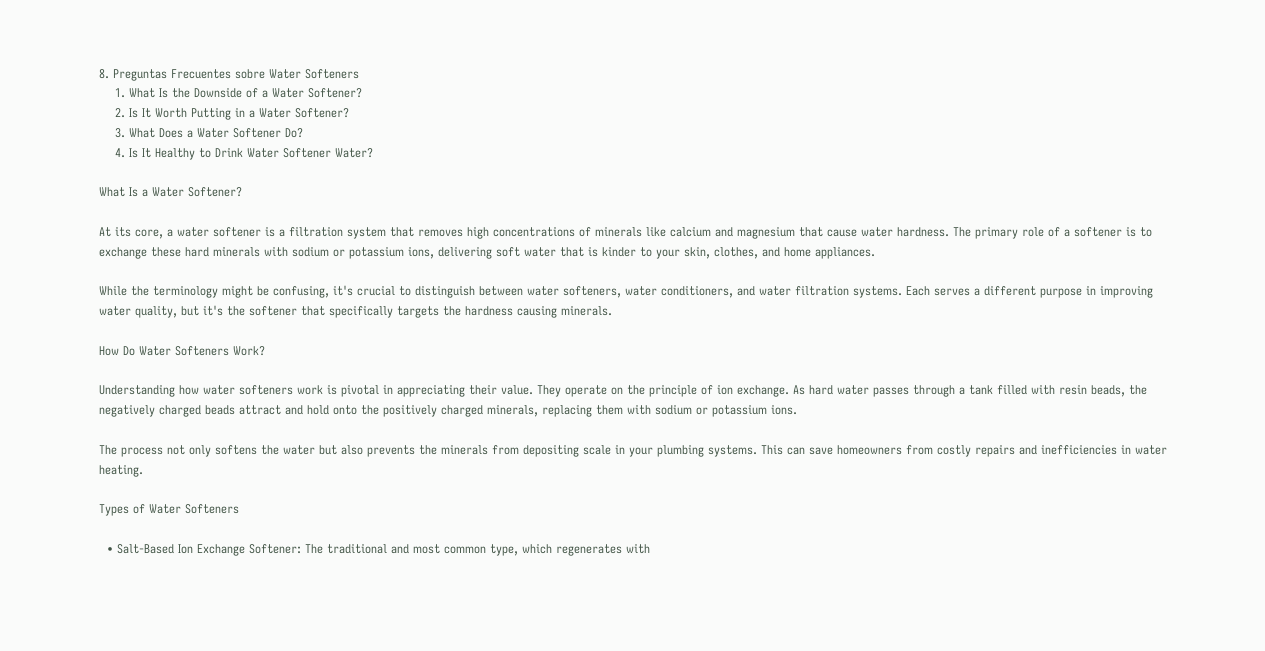8. Preguntas Frecuentes sobre Water Softeners
    1. What Is the Downside of a Water Softener?
    2. Is It Worth Putting in a Water Softener?
    3. What Does a Water Softener Do?
    4. Is It Healthy to Drink Water Softener Water?

What Is a Water Softener?

At its core, a water softener is a filtration system that removes high concentrations of minerals like calcium and magnesium that cause water hardness. The primary role of a softener is to exchange these hard minerals with sodium or potassium ions, delivering soft water that is kinder to your skin, clothes, and home appliances.

While the terminology might be confusing, it's crucial to distinguish between water softeners, water conditioners, and water filtration systems. Each serves a different purpose in improving water quality, but it's the softener that specifically targets the hardness causing minerals.

How Do Water Softeners Work?

Understanding how water softeners work is pivotal in appreciating their value. They operate on the principle of ion exchange. As hard water passes through a tank filled with resin beads, the negatively charged beads attract and hold onto the positively charged minerals, replacing them with sodium or potassium ions.

The process not only softens the water but also prevents the minerals from depositing scale in your plumbing systems. This can save homeowners from costly repairs and inefficiencies in water heating.

Types of Water Softeners

  • Salt-Based Ion Exchange Softener: The traditional and most common type, which regenerates with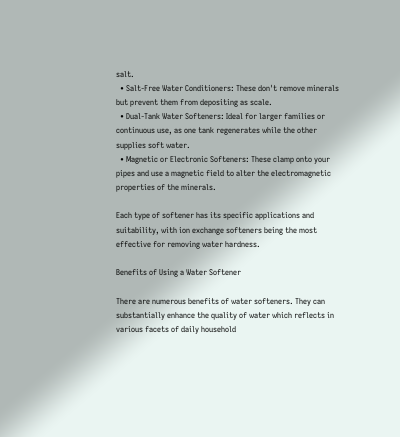salt.
  • Salt-Free Water Conditioners: These don't remove minerals but prevent them from depositing as scale.
  • Dual-Tank Water Softeners: Ideal for larger families or continuous use, as one tank regenerates while the other supplies soft water.
  • Magnetic or Electronic Softeners: These clamp onto your pipes and use a magnetic field to alter the electromagnetic properties of the minerals.

Each type of softener has its specific applications and suitability, with ion exchange softeners being the most effective for removing water hardness.

Benefits of Using a Water Softener

There are numerous benefits of water softeners. They can substantially enhance the quality of water which reflects in various facets of daily household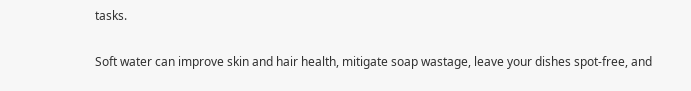tasks.

Soft water can improve skin and hair health, mitigate soap wastage, leave your dishes spot-free, and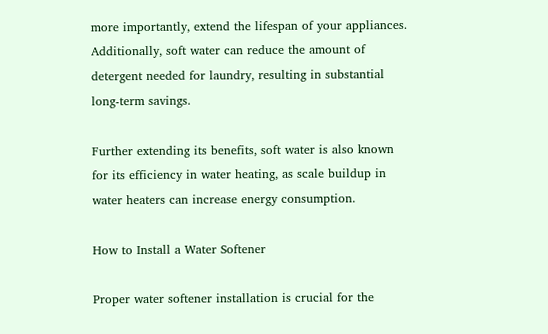more importantly, extend the lifespan of your appliances. Additionally, soft water can reduce the amount of detergent needed for laundry, resulting in substantial long-term savings.

Further extending its benefits, soft water is also known for its efficiency in water heating, as scale buildup in water heaters can increase energy consumption.

How to Install a Water Softener

Proper water softener installation is crucial for the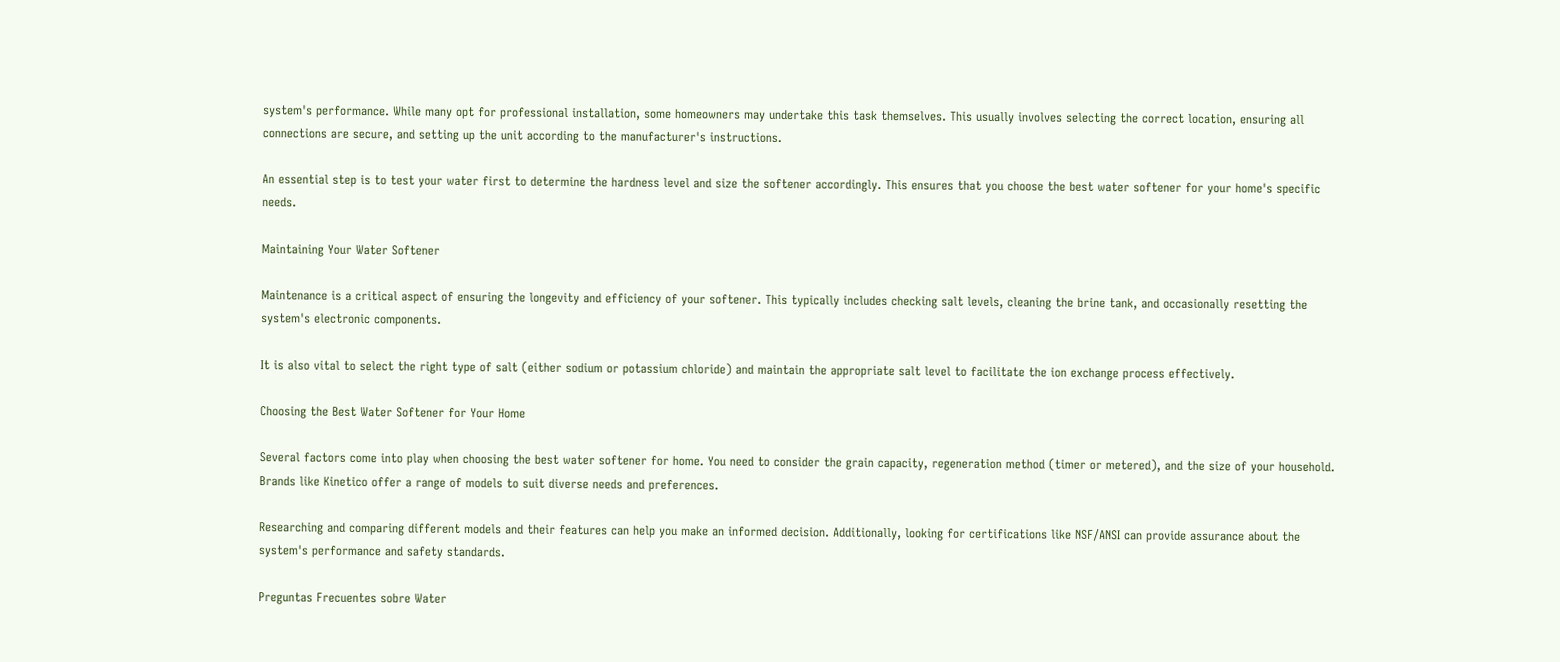system's performance. While many opt for professional installation, some homeowners may undertake this task themselves. This usually involves selecting the correct location, ensuring all connections are secure, and setting up the unit according to the manufacturer's instructions.

An essential step is to test your water first to determine the hardness level and size the softener accordingly. This ensures that you choose the best water softener for your home's specific needs.

Maintaining Your Water Softener

Maintenance is a critical aspect of ensuring the longevity and efficiency of your softener. This typically includes checking salt levels, cleaning the brine tank, and occasionally resetting the system's electronic components.

It is also vital to select the right type of salt (either sodium or potassium chloride) and maintain the appropriate salt level to facilitate the ion exchange process effectively.

Choosing the Best Water Softener for Your Home

Several factors come into play when choosing the best water softener for home. You need to consider the grain capacity, regeneration method (timer or metered), and the size of your household. Brands like Kinetico offer a range of models to suit diverse needs and preferences.

Researching and comparing different models and their features can help you make an informed decision. Additionally, looking for certifications like NSF/ANSI can provide assurance about the system's performance and safety standards.

Preguntas Frecuentes sobre Water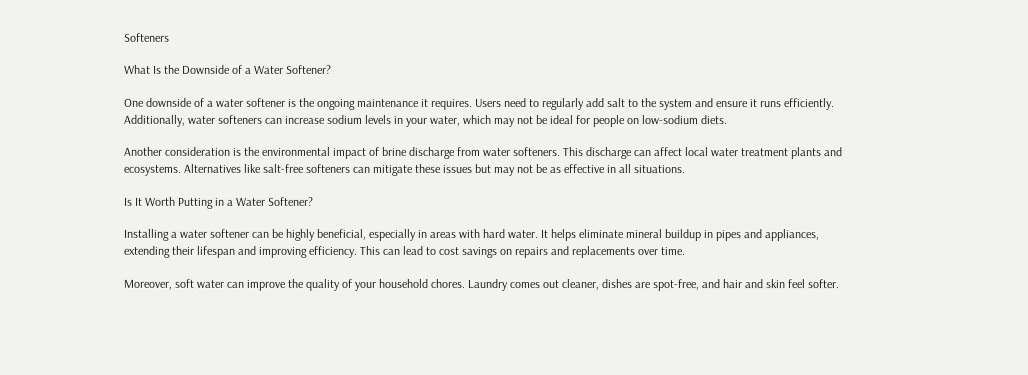Softeners

What Is the Downside of a Water Softener?

One downside of a water softener is the ongoing maintenance it requires. Users need to regularly add salt to the system and ensure it runs efficiently. Additionally, water softeners can increase sodium levels in your water, which may not be ideal for people on low-sodium diets.

Another consideration is the environmental impact of brine discharge from water softeners. This discharge can affect local water treatment plants and ecosystems. Alternatives like salt-free softeners can mitigate these issues but may not be as effective in all situations.

Is It Worth Putting in a Water Softener?

Installing a water softener can be highly beneficial, especially in areas with hard water. It helps eliminate mineral buildup in pipes and appliances, extending their lifespan and improving efficiency. This can lead to cost savings on repairs and replacements over time.

Moreover, soft water can improve the quality of your household chores. Laundry comes out cleaner, dishes are spot-free, and hair and skin feel softer.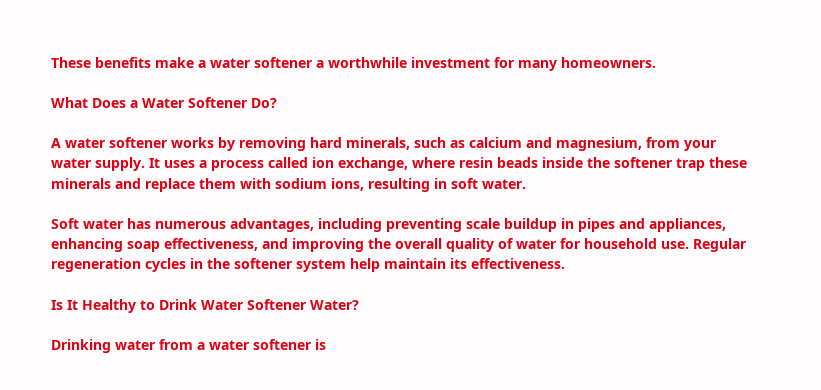These benefits make a water softener a worthwhile investment for many homeowners.

What Does a Water Softener Do?

A water softener works by removing hard minerals, such as calcium and magnesium, from your water supply. It uses a process called ion exchange, where resin beads inside the softener trap these minerals and replace them with sodium ions, resulting in soft water.

Soft water has numerous advantages, including preventing scale buildup in pipes and appliances, enhancing soap effectiveness, and improving the overall quality of water for household use. Regular regeneration cycles in the softener system help maintain its effectiveness.

Is It Healthy to Drink Water Softener Water?

Drinking water from a water softener is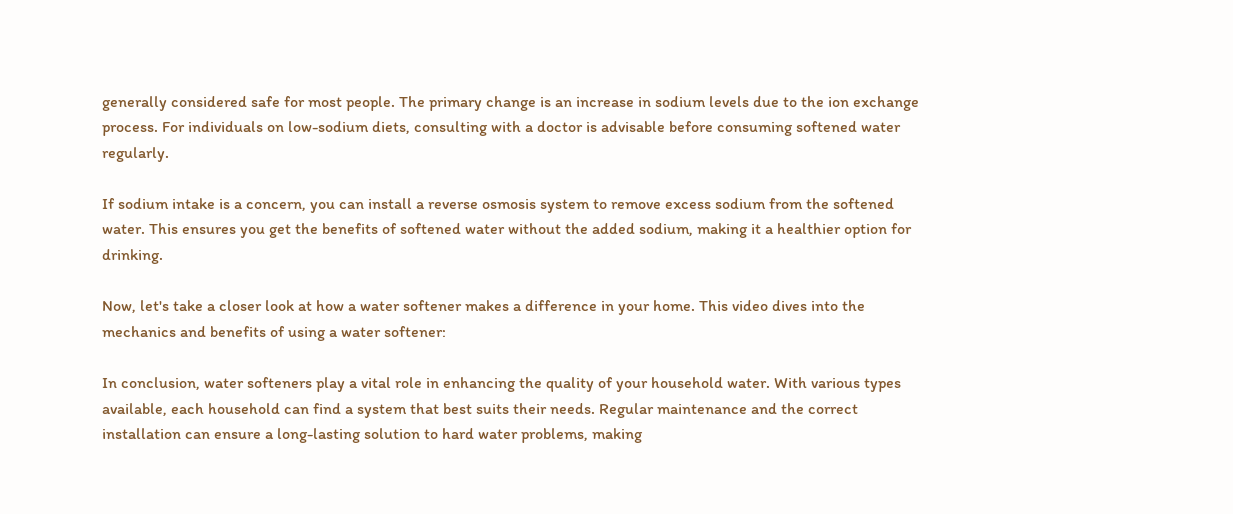generally considered safe for most people. The primary change is an increase in sodium levels due to the ion exchange process. For individuals on low-sodium diets, consulting with a doctor is advisable before consuming softened water regularly.

If sodium intake is a concern, you can install a reverse osmosis system to remove excess sodium from the softened water. This ensures you get the benefits of softened water without the added sodium, making it a healthier option for drinking.

Now, let's take a closer look at how a water softener makes a difference in your home. This video dives into the mechanics and benefits of using a water softener:

In conclusion, water softeners play a vital role in enhancing the quality of your household water. With various types available, each household can find a system that best suits their needs. Regular maintenance and the correct installation can ensure a long-lasting solution to hard water problems, making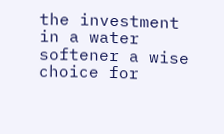the investment in a water softener a wise choice for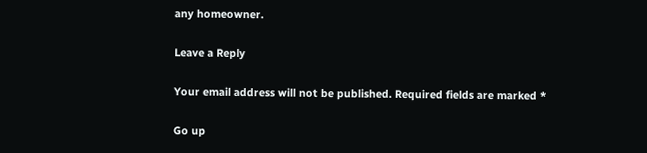any homeowner.

Leave a Reply

Your email address will not be published. Required fields are marked *

Go up